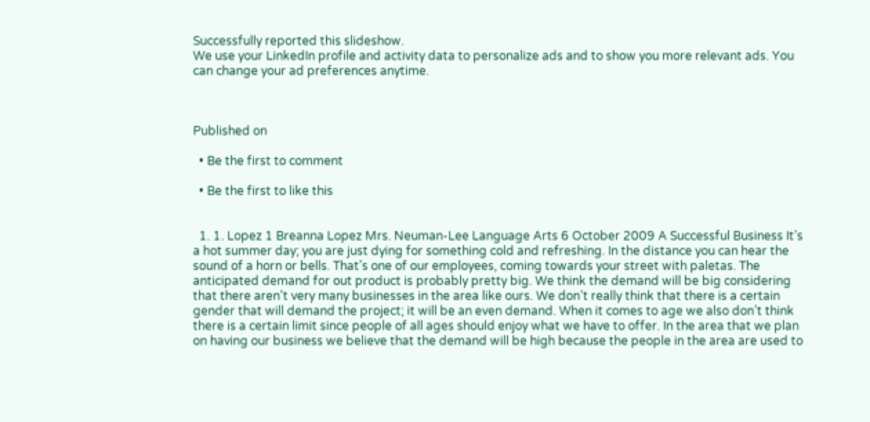Successfully reported this slideshow.
We use your LinkedIn profile and activity data to personalize ads and to show you more relevant ads. You can change your ad preferences anytime.



Published on

  • Be the first to comment

  • Be the first to like this


  1. 1. Lopez 1 Breanna Lopez Mrs. Neuman-Lee Language Arts 6 October 2009 A Successful Business It’s a hot summer day; you are just dying for something cold and refreshing. In the distance you can hear the sound of a horn or bells. That’s one of our employees, coming towards your street with paletas. The anticipated demand for out product is probably pretty big. We think the demand will be big considering that there aren’t very many businesses in the area like ours. We don’t really think that there is a certain gender that will demand the project; it will be an even demand. When it comes to age we also don’t think there is a certain limit since people of all ages should enjoy what we have to offer. In the area that we plan on having our business we believe that the demand will be high because the people in the area are used to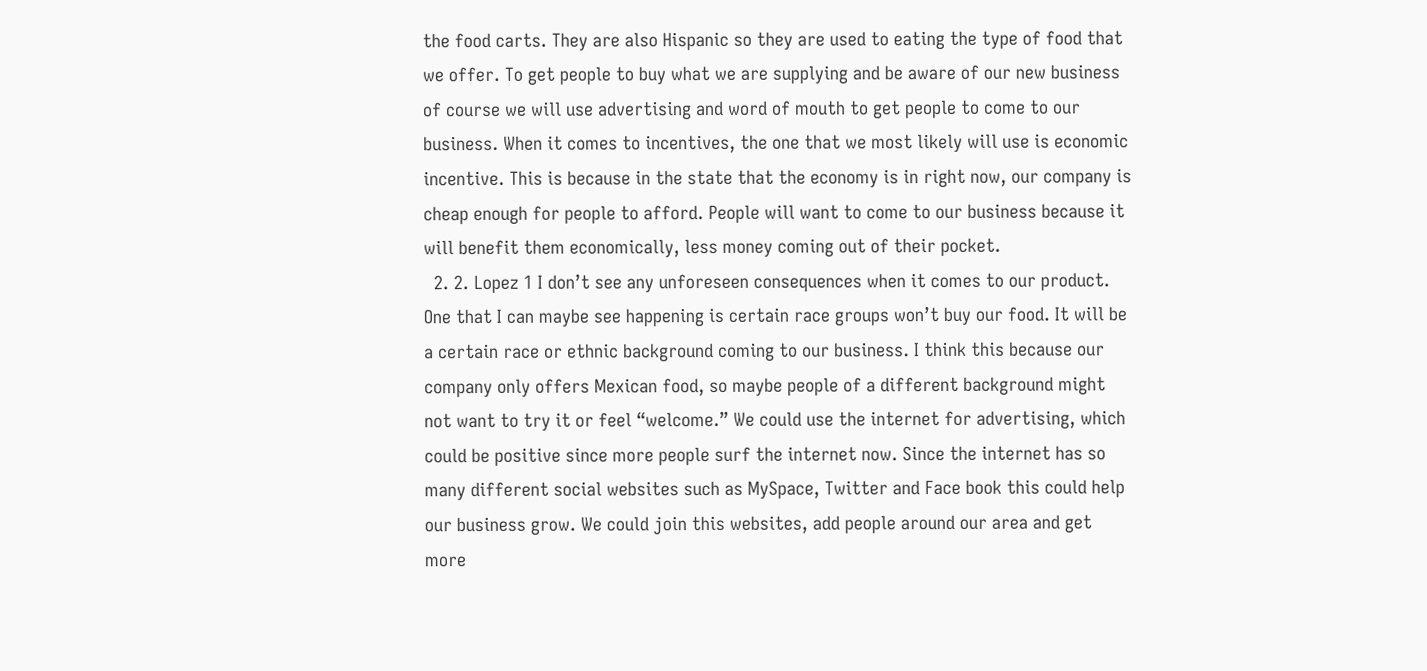the food carts. They are also Hispanic so they are used to eating the type of food that we offer. To get people to buy what we are supplying and be aware of our new business of course we will use advertising and word of mouth to get people to come to our business. When it comes to incentives, the one that we most likely will use is economic incentive. This is because in the state that the economy is in right now, our company is cheap enough for people to afford. People will want to come to our business because it will benefit them economically, less money coming out of their pocket.
  2. 2. Lopez 1 I don’t see any unforeseen consequences when it comes to our product. One that I can maybe see happening is certain race groups won’t buy our food. It will be a certain race or ethnic background coming to our business. I think this because our company only offers Mexican food, so maybe people of a different background might not want to try it or feel “welcome.” We could use the internet for advertising, which could be positive since more people surf the internet now. Since the internet has so many different social websites such as MySpace, Twitter and Face book this could help our business grow. We could join this websites, add people around our area and get more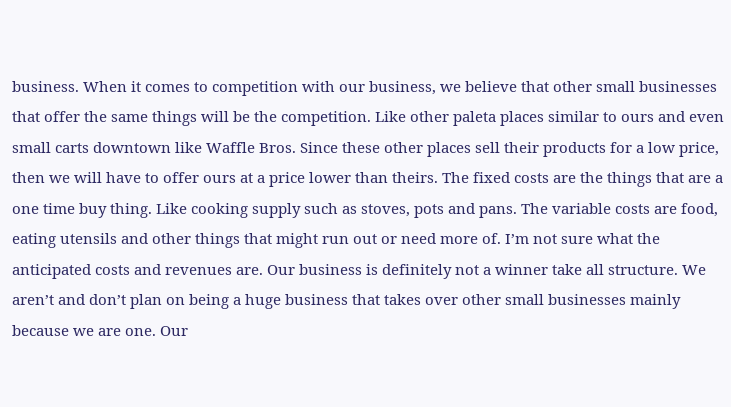business. When it comes to competition with our business, we believe that other small businesses that offer the same things will be the competition. Like other paleta places similar to ours and even small carts downtown like Waffle Bros. Since these other places sell their products for a low price, then we will have to offer ours at a price lower than theirs. The fixed costs are the things that are a one time buy thing. Like cooking supply such as stoves, pots and pans. The variable costs are food, eating utensils and other things that might run out or need more of. I’m not sure what the anticipated costs and revenues are. Our business is definitely not a winner take all structure. We aren’t and don’t plan on being a huge business that takes over other small businesses mainly because we are one. Our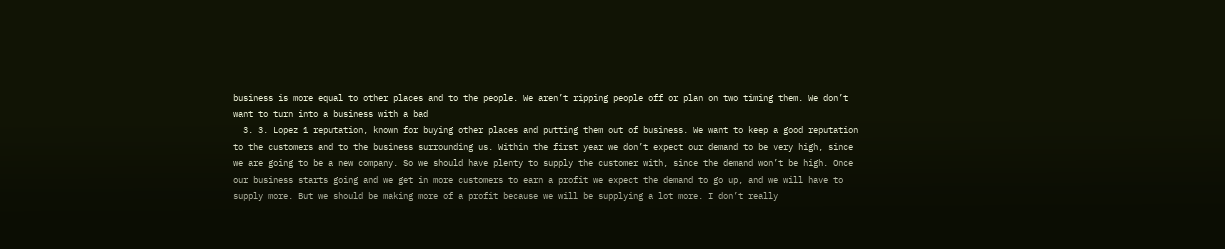business is more equal to other places and to the people. We aren’t ripping people off or plan on two timing them. We don’t want to turn into a business with a bad
  3. 3. Lopez 1 reputation, known for buying other places and putting them out of business. We want to keep a good reputation to the customers and to the business surrounding us. Within the first year we don’t expect our demand to be very high, since we are going to be a new company. So we should have plenty to supply the customer with, since the demand won’t be high. Once our business starts going and we get in more customers to earn a profit we expect the demand to go up, and we will have to supply more. But we should be making more of a profit because we will be supplying a lot more. I don’t really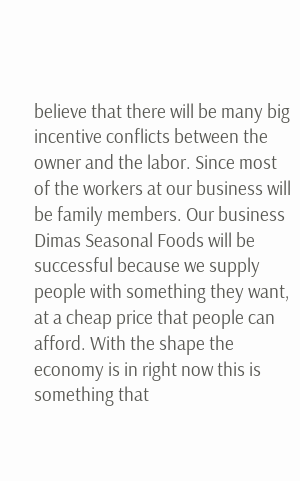believe that there will be many big incentive conflicts between the owner and the labor. Since most of the workers at our business will be family members. Our business Dimas Seasonal Foods will be successful because we supply people with something they want, at a cheap price that people can afford. With the shape the economy is in right now this is something that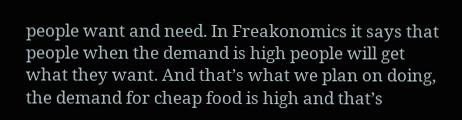people want and need. In Freakonomics it says that people when the demand is high people will get what they want. And that’s what we plan on doing, the demand for cheap food is high and that’s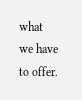what we have to offer.